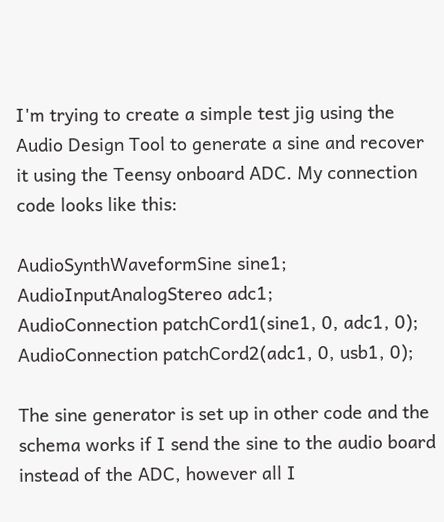I'm trying to create a simple test jig using the Audio Design Tool to generate a sine and recover it using the Teensy onboard ADC. My connection code looks like this:

AudioSynthWaveformSine sine1;
AudioInputAnalogStereo adc1;
AudioConnection patchCord1(sine1, 0, adc1, 0);
AudioConnection patchCord2(adc1, 0, usb1, 0);

The sine generator is set up in other code and the schema works if I send the sine to the audio board instead of the ADC, however all I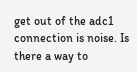get out of the adc1 connection is noise. Is there a way to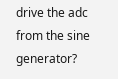drive the adc from the sine generator?